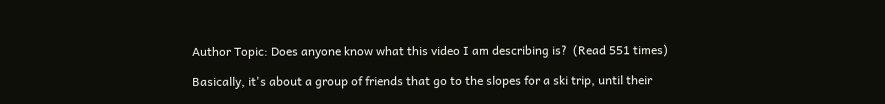Author Topic: Does anyone know what this video I am describing is?  (Read 551 times)

Basically, it's about a group of friends that go to the slopes for a ski trip, until their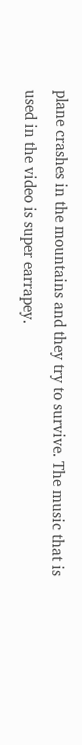plane crashes in the mountains and they try to survive. The music that is used in the video is super earrapey.